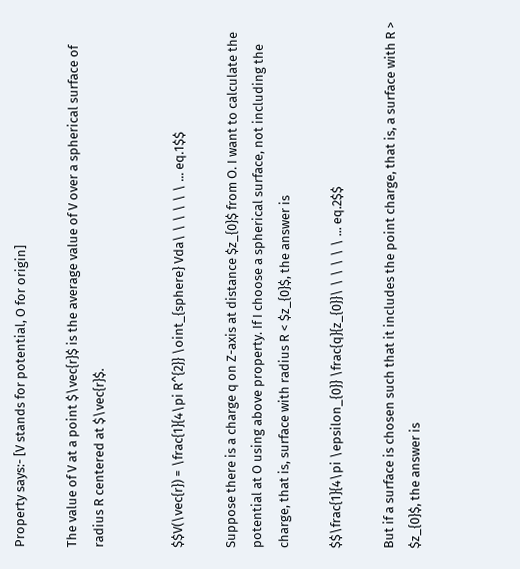Property says:- [V stands for potential, O for origin]

The value of V at a point $\vec{r}$ is the average value of V over a spherical surface of radius R centered at $\vec{r}$.


$$V(\vec{r}) = \frac{1}{4\pi R^{2}} \oint_{sphere} Vda\ \ \ \ \ \ ... eq.1$$

Suppose there is a charge q on Z-axis at distance $z_{0}$ from O. I want to calculate the potential at O using above property. If I choose a spherical surface, not including the charge, that is, surface with radius R < $z_{0}$, the answer is

$$\frac{1}{4\pi \epsilon_{0}} \frac{q}{z_{0}}\ \ \ \ \ \ ... eq.2$$

But if a surface is chosen such that it includes the point charge, that is, a surface with R > $z_{0}$, the answer is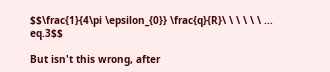$$\frac{1}{4\pi \epsilon_{0}} \frac{q}{R}\ \ \ \ \ \ ... eq.3$$

But isn't this wrong, after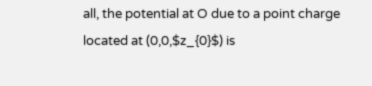all, the potential at O due to a point charge located at (0,0,$z_{0}$) is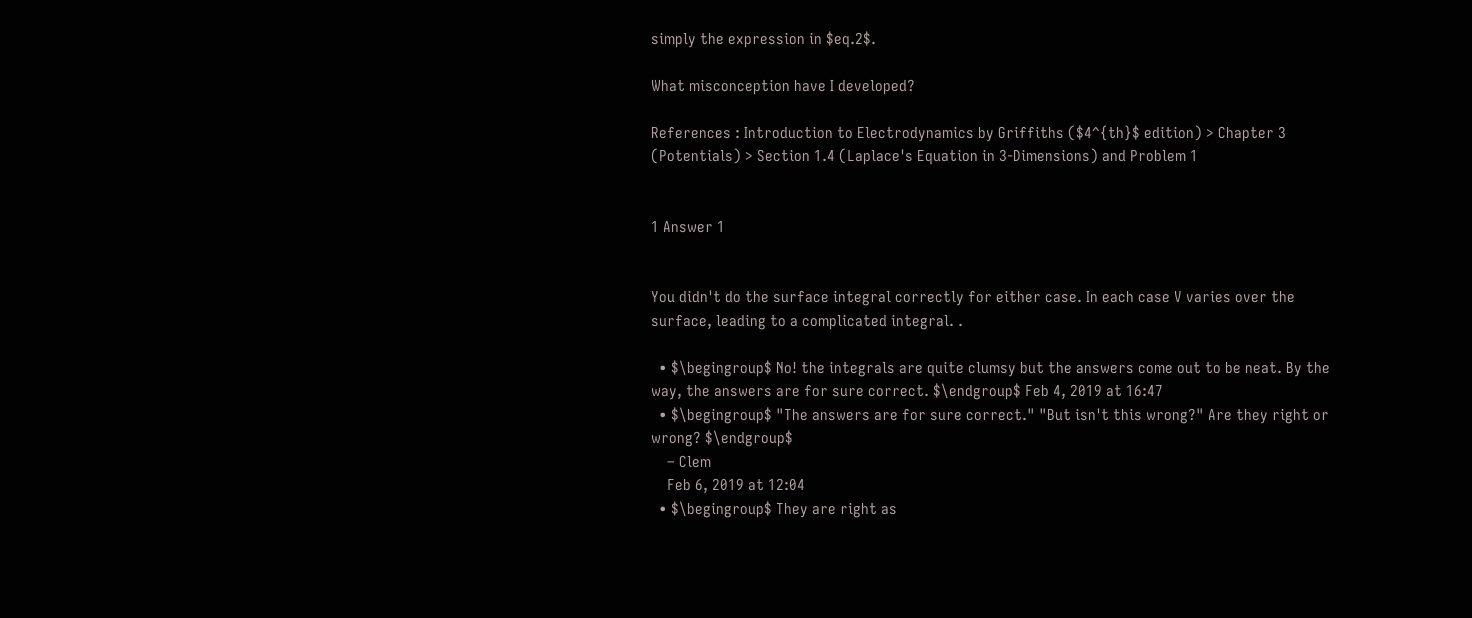simply the expression in $eq.2$.

What misconception have I developed?

References : Introduction to Electrodynamics by Griffiths ($4^{th}$ edition) > Chapter 3 (Potentials) > Section 1.4 (Laplace's Equation in 3-Dimensions) and Problem 1


1 Answer 1


You didn't do the surface integral correctly for either case. In each case V varies over the surface, leading to a complicated integral. .

  • $\begingroup$ No! the integrals are quite clumsy but the answers come out to be neat. By the way, the answers are for sure correct. $\endgroup$ Feb 4, 2019 at 16:47
  • $\begingroup$ "The answers are for sure correct." "But isn't this wrong?" Are they right or wrong? $\endgroup$
    – Clem
    Feb 6, 2019 at 12:04
  • $\begingroup$ They are right as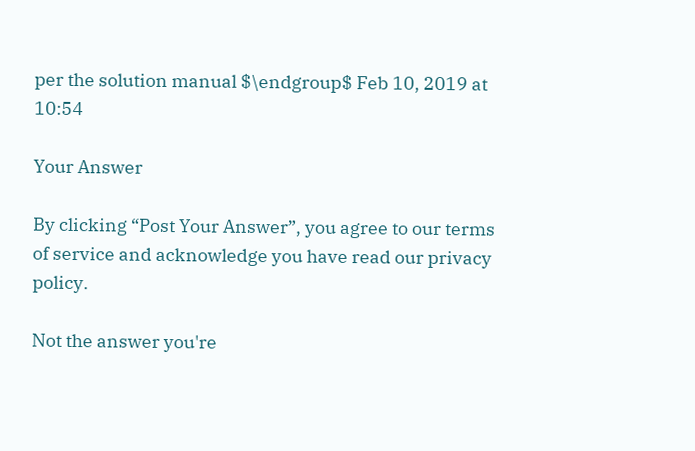per the solution manual $\endgroup$ Feb 10, 2019 at 10:54

Your Answer

By clicking “Post Your Answer”, you agree to our terms of service and acknowledge you have read our privacy policy.

Not the answer you're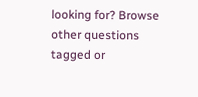looking for? Browse other questions tagged or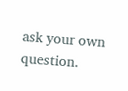ask your own question.